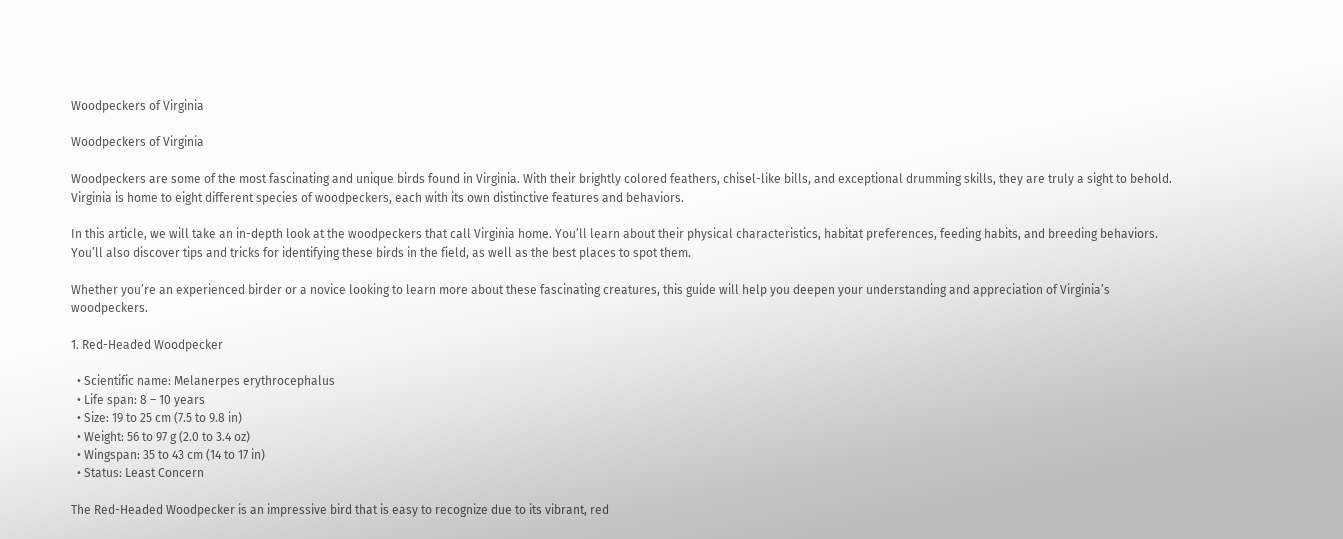Woodpeckers of Virginia

Woodpeckers of Virginia

Woodpeckers are some of the most fascinating and unique birds found in Virginia. With their brightly colored feathers, chisel-like bills, and exceptional drumming skills, they are truly a sight to behold. Virginia is home to eight different species of woodpeckers, each with its own distinctive features and behaviors.

In this article, we will take an in-depth look at the woodpeckers that call Virginia home. You’ll learn about their physical characteristics, habitat preferences, feeding habits, and breeding behaviors. You’ll also discover tips and tricks for identifying these birds in the field, as well as the best places to spot them.

Whether you’re an experienced birder or a novice looking to learn more about these fascinating creatures, this guide will help you deepen your understanding and appreciation of Virginia’s woodpeckers.

1. Red-Headed Woodpecker

  • Scientific name: Melanerpes erythrocephalus
  • Life span: 8 – 10 years
  • Size: 19 to 25 cm (7.5 to 9.8 in)
  • Weight: 56 to 97 g (2.0 to 3.4 oz)
  • Wingspan: 35 to 43 cm (14 to 17 in)
  • Status: Least Concern

The Red-Headed Woodpecker is an impressive bird that is easy to recognize due to its vibrant, red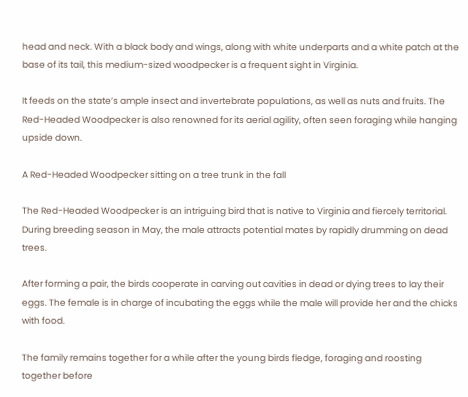head and neck. With a black body and wings, along with white underparts and a white patch at the base of its tail, this medium-sized woodpecker is a frequent sight in Virginia.

It feeds on the state’s ample insect and invertebrate populations, as well as nuts and fruits. The Red-Headed Woodpecker is also renowned for its aerial agility, often seen foraging while hanging upside down.

A Red-Headed Woodpecker sitting on a tree trunk in the fall

The Red-Headed Woodpecker is an intriguing bird that is native to Virginia and fiercely territorial. During breeding season in May, the male attracts potential mates by rapidly drumming on dead trees.

After forming a pair, the birds cooperate in carving out cavities in dead or dying trees to lay their eggs. The female is in charge of incubating the eggs while the male will provide her and the chicks with food.

The family remains together for a while after the young birds fledge, foraging and roosting together before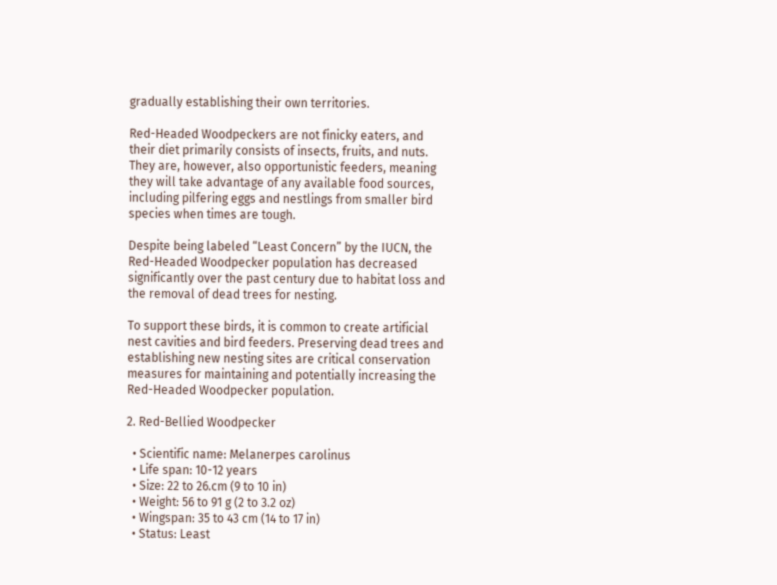gradually establishing their own territories.

Red-Headed Woodpeckers are not finicky eaters, and their diet primarily consists of insects, fruits, and nuts. They are, however, also opportunistic feeders, meaning they will take advantage of any available food sources, including pilfering eggs and nestlings from smaller bird species when times are tough.

Despite being labeled “Least Concern” by the IUCN, the Red-Headed Woodpecker population has decreased significantly over the past century due to habitat loss and the removal of dead trees for nesting.

To support these birds, it is common to create artificial nest cavities and bird feeders. Preserving dead trees and establishing new nesting sites are critical conservation measures for maintaining and potentially increasing the Red-Headed Woodpecker population.

2. Red-Bellied Woodpecker

  • Scientific name: Melanerpes carolinus
  • Life span: 10-12 years
  • Size: 22 to 26.cm (9 to 10 in)
  • Weight: 56 to 91 g (2 to 3.2 oz)
  • Wingspan: 35 to 43 cm (14 to 17 in)
  • Status: Least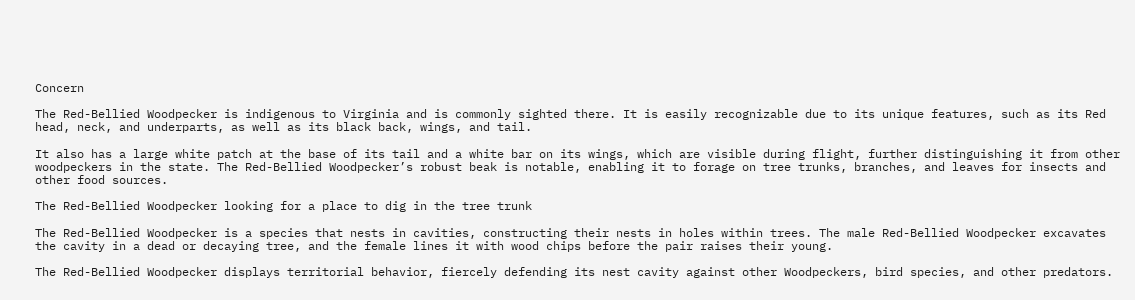Concern

The Red-Bellied Woodpecker is indigenous to Virginia and is commonly sighted there. It is easily recognizable due to its unique features, such as its Red head, neck, and underparts, as well as its black back, wings, and tail.

It also has a large white patch at the base of its tail and a white bar on its wings, which are visible during flight, further distinguishing it from other woodpeckers in the state. The Red-Bellied Woodpecker’s robust beak is notable, enabling it to forage on tree trunks, branches, and leaves for insects and other food sources.

The Red-Bellied Woodpecker looking for a place to dig in the tree trunk

The Red-Bellied Woodpecker is a species that nests in cavities, constructing their nests in holes within trees. The male Red-Bellied Woodpecker excavates the cavity in a dead or decaying tree, and the female lines it with wood chips before the pair raises their young.

The Red-Bellied Woodpecker displays territorial behavior, fiercely defending its nest cavity against other Woodpeckers, bird species, and other predators.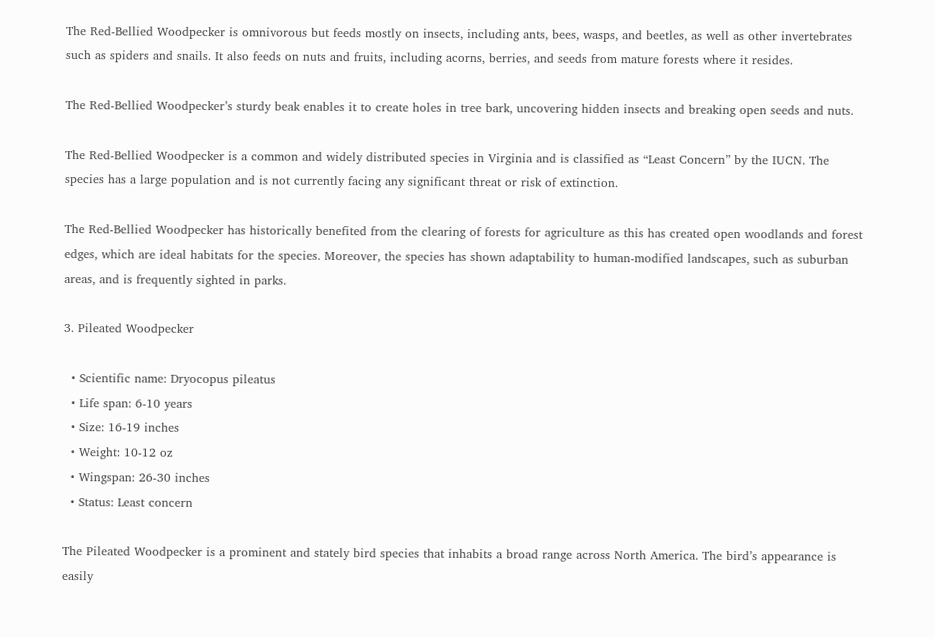The Red-Bellied Woodpecker is omnivorous but feeds mostly on insects, including ants, bees, wasps, and beetles, as well as other invertebrates such as spiders and snails. It also feeds on nuts and fruits, including acorns, berries, and seeds from mature forests where it resides.

The Red-Bellied Woodpecker’s sturdy beak enables it to create holes in tree bark, uncovering hidden insects and breaking open seeds and nuts.

The Red-Bellied Woodpecker is a common and widely distributed species in Virginia and is classified as “Least Concern” by the IUCN. The species has a large population and is not currently facing any significant threat or risk of extinction.

The Red-Bellied Woodpecker has historically benefited from the clearing of forests for agriculture as this has created open woodlands and forest edges, which are ideal habitats for the species. Moreover, the species has shown adaptability to human-modified landscapes, such as suburban areas, and is frequently sighted in parks.

3. Pileated Woodpecker

  • Scientific name: Dryocopus pileatus
  • Life span: 6-10 years
  • Size: 16-19 inches
  • Weight: 10-12 oz
  • Wingspan: 26-30 inches
  • Status: Least concern

The Pileated Woodpecker is a prominent and stately bird species that inhabits a broad range across North America. The bird’s appearance is easily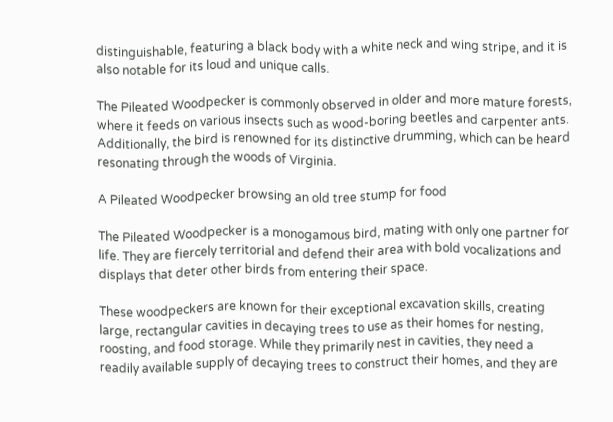distinguishable, featuring a black body with a white neck and wing stripe, and it is also notable for its loud and unique calls.

The Pileated Woodpecker is commonly observed in older and more mature forests, where it feeds on various insects such as wood-boring beetles and carpenter ants. Additionally, the bird is renowned for its distinctive drumming, which can be heard resonating through the woods of Virginia.

A Pileated Woodpecker browsing an old tree stump for food

The Pileated Woodpecker is a monogamous bird, mating with only one partner for life. They are fiercely territorial and defend their area with bold vocalizations and displays that deter other birds from entering their space.

These woodpeckers are known for their exceptional excavation skills, creating large, rectangular cavities in decaying trees to use as their homes for nesting, roosting, and food storage. While they primarily nest in cavities, they need a readily available supply of decaying trees to construct their homes, and they are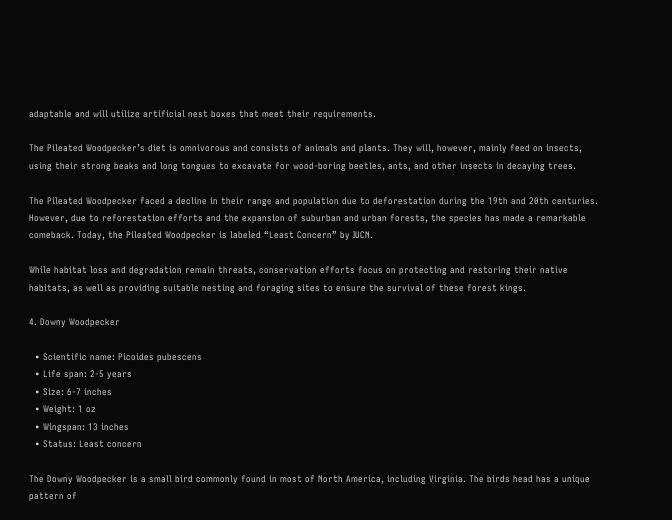adaptable and will utilize artificial nest boxes that meet their requirements.

The Pileated Woodpecker’s diet is omnivorous and consists of animals and plants. They will, however, mainly feed on insects, using their strong beaks and long tongues to excavate for wood-boring beetles, ants, and other insects in decaying trees.

The Pileated Woodpecker faced a decline in their range and population due to deforestation during the 19th and 20th centuries. However, due to reforestation efforts and the expansion of suburban and urban forests, the species has made a remarkable comeback. Today, the Pileated Woodpecker is labeled “Least Concern” by IUCN.

While habitat loss and degradation remain threats, conservation efforts focus on protecting and restoring their native habitats, as well as providing suitable nesting and foraging sites to ensure the survival of these forest kings.

4. Downy Woodpecker

  • Scientific name: Picoides pubescens
  • Life span: 2-5 years
  • Size: 6-7 inches
  • Weight: 1 oz
  • Wingspan: 13 inches
  • Status: Least concern

The Downy Woodpecker is a small bird commonly found in most of North America, including Virginia. The birds head has a unique pattern of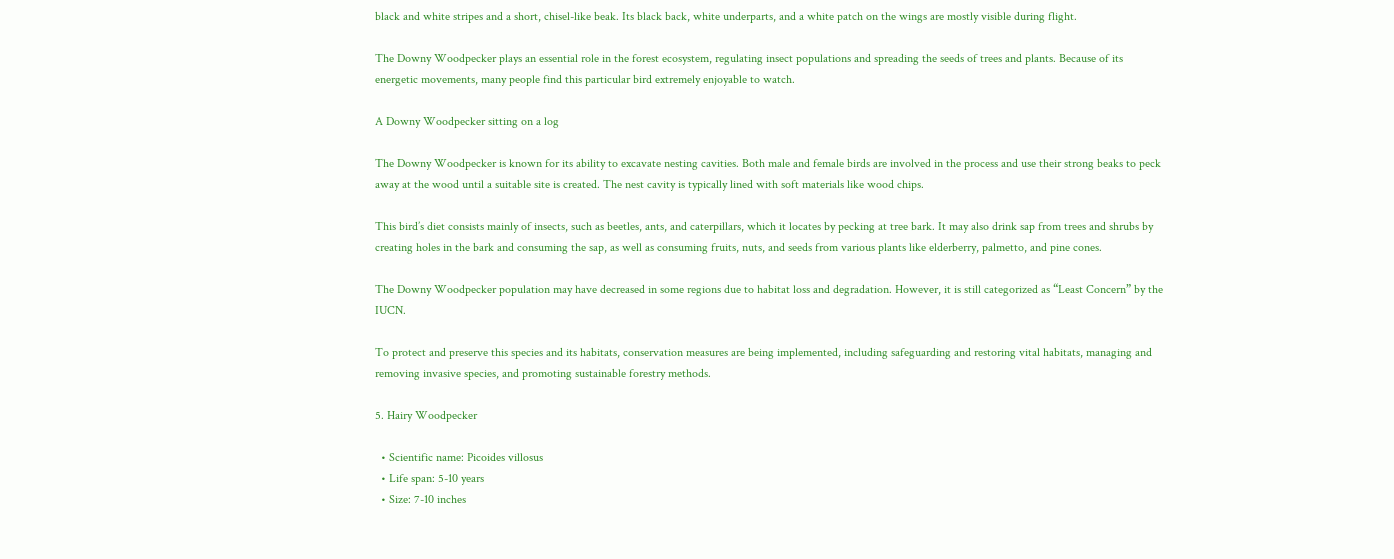black and white stripes and a short, chisel-like beak. Its black back, white underparts, and a white patch on the wings are mostly visible during flight.

The Downy Woodpecker plays an essential role in the forest ecosystem, regulating insect populations and spreading the seeds of trees and plants. Because of its energetic movements, many people find this particular bird extremely enjoyable to watch.

A Downy Woodpecker sitting on a log

The Downy Woodpecker is known for its ability to excavate nesting cavities. Both male and female birds are involved in the process and use their strong beaks to peck away at the wood until a suitable site is created. The nest cavity is typically lined with soft materials like wood chips.

This bird’s diet consists mainly of insects, such as beetles, ants, and caterpillars, which it locates by pecking at tree bark. It may also drink sap from trees and shrubs by creating holes in the bark and consuming the sap, as well as consuming fruits, nuts, and seeds from various plants like elderberry, palmetto, and pine cones.

The Downy Woodpecker population may have decreased in some regions due to habitat loss and degradation. However, it is still categorized as “Least Concern” by the IUCN.

To protect and preserve this species and its habitats, conservation measures are being implemented, including safeguarding and restoring vital habitats, managing and removing invasive species, and promoting sustainable forestry methods.

5. Hairy Woodpecker

  • Scientific name: Picoides villosus
  • Life span: 5-10 years
  • Size: 7-10 inches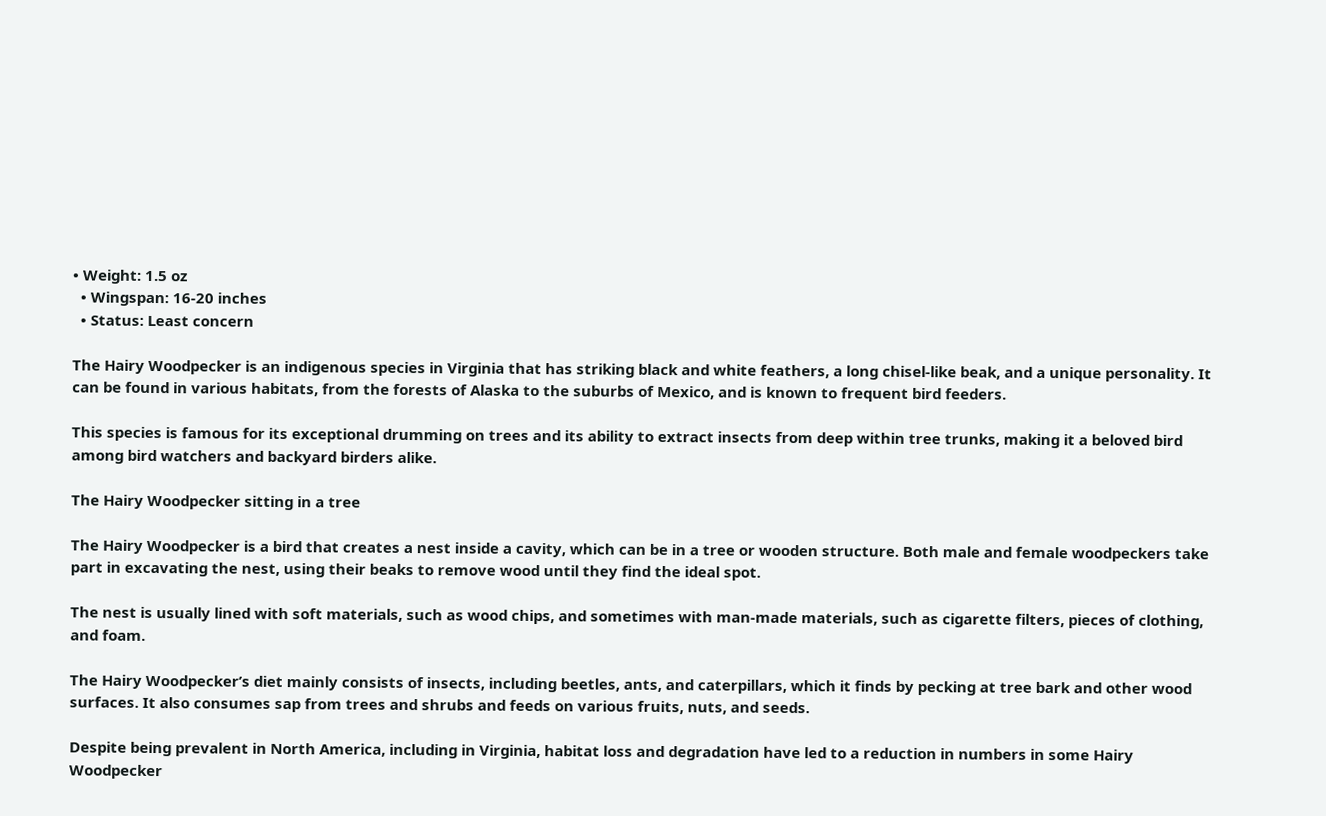• Weight: 1.5 oz
  • Wingspan: 16-20 inches
  • Status: Least concern

The Hairy Woodpecker is an indigenous species in Virginia that has striking black and white feathers, a long chisel-like beak, and a unique personality. It can be found in various habitats, from the forests of Alaska to the suburbs of Mexico, and is known to frequent bird feeders.

This species is famous for its exceptional drumming on trees and its ability to extract insects from deep within tree trunks, making it a beloved bird among bird watchers and backyard birders alike.

The Hairy Woodpecker sitting in a tree

The Hairy Woodpecker is a bird that creates a nest inside a cavity, which can be in a tree or wooden structure. Both male and female woodpeckers take part in excavating the nest, using their beaks to remove wood until they find the ideal spot.

The nest is usually lined with soft materials, such as wood chips, and sometimes with man-made materials, such as cigarette filters, pieces of clothing, and foam.

The Hairy Woodpecker’s diet mainly consists of insects, including beetles, ants, and caterpillars, which it finds by pecking at tree bark and other wood surfaces. It also consumes sap from trees and shrubs and feeds on various fruits, nuts, and seeds.

Despite being prevalent in North America, including in Virginia, habitat loss and degradation have led to a reduction in numbers in some Hairy Woodpecker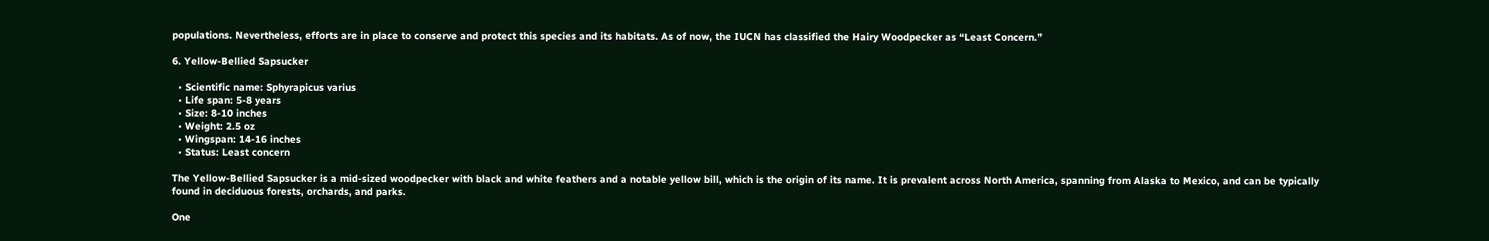populations. Nevertheless, efforts are in place to conserve and protect this species and its habitats. As of now, the IUCN has classified the Hairy Woodpecker as “Least Concern.”

6. Yellow-Bellied Sapsucker

  • Scientific name: Sphyrapicus varius
  • Life span: 5-8 years
  • Size: 8-10 inches
  • Weight: 2.5 oz
  • Wingspan: 14-16 inches
  • Status: Least concern

The Yellow-Bellied Sapsucker is a mid-sized woodpecker with black and white feathers and a notable yellow bill, which is the origin of its name. It is prevalent across North America, spanning from Alaska to Mexico, and can be typically found in deciduous forests, orchards, and parks.

One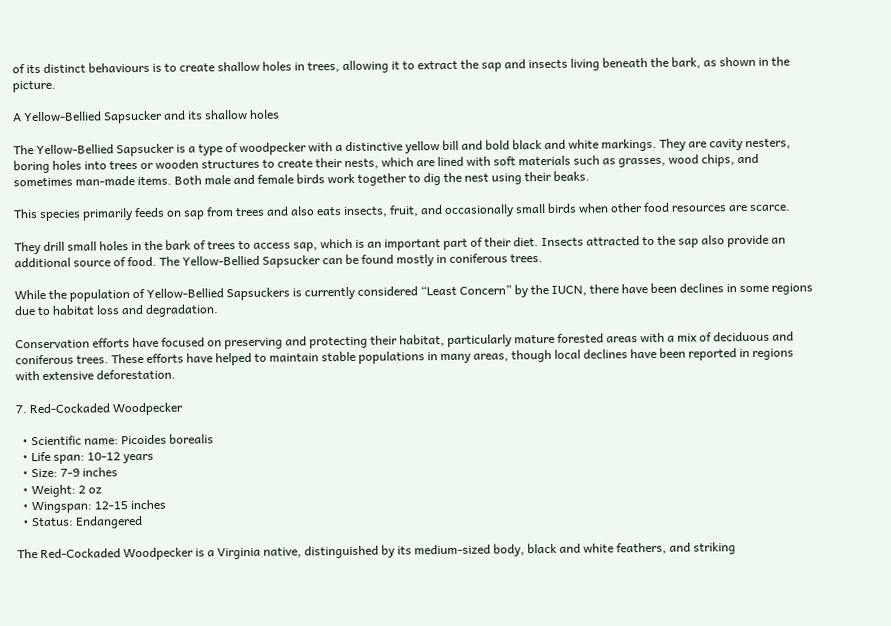of its distinct behaviours is to create shallow holes in trees, allowing it to extract the sap and insects living beneath the bark, as shown in the picture.

A Yellow-Bellied Sapsucker and its shallow holes

The Yellow-Bellied Sapsucker is a type of woodpecker with a distinctive yellow bill and bold black and white markings. They are cavity nesters, boring holes into trees or wooden structures to create their nests, which are lined with soft materials such as grasses, wood chips, and sometimes man-made items. Both male and female birds work together to dig the nest using their beaks.

This species primarily feeds on sap from trees and also eats insects, fruit, and occasionally small birds when other food resources are scarce.

They drill small holes in the bark of trees to access sap, which is an important part of their diet. Insects attracted to the sap also provide an additional source of food. The Yellow-Bellied Sapsucker can be found mostly in coniferous trees.

While the population of Yellow-Bellied Sapsuckers is currently considered “Least Concern” by the IUCN, there have been declines in some regions due to habitat loss and degradation.

Conservation efforts have focused on preserving and protecting their habitat, particularly mature forested areas with a mix of deciduous and coniferous trees. These efforts have helped to maintain stable populations in many areas, though local declines have been reported in regions with extensive deforestation.

7. Red-Cockaded Woodpecker

  • Scientific name: Picoides borealis
  • Life span: 10-12 years
  • Size: 7-9 inches
  • Weight: 2 oz
  • Wingspan: 12-15 inches
  • Status: Endangered

The Red-Cockaded Woodpecker is a Virginia native, distinguished by its medium-sized body, black and white feathers, and striking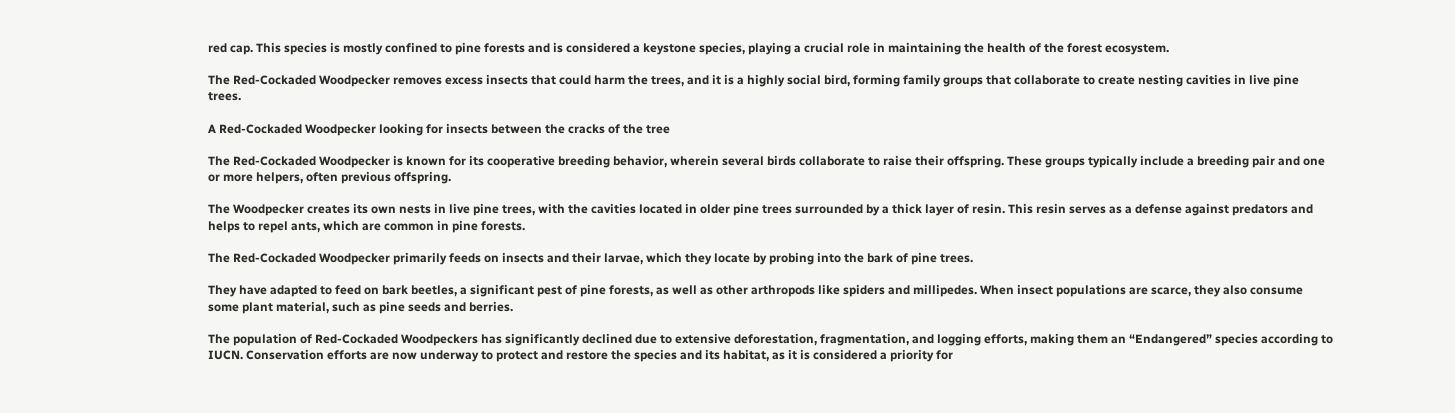red cap. This species is mostly confined to pine forests and is considered a keystone species, playing a crucial role in maintaining the health of the forest ecosystem.

The Red-Cockaded Woodpecker removes excess insects that could harm the trees, and it is a highly social bird, forming family groups that collaborate to create nesting cavities in live pine trees.

A Red-Cockaded Woodpecker looking for insects between the cracks of the tree

The Red-Cockaded Woodpecker is known for its cooperative breeding behavior, wherein several birds collaborate to raise their offspring. These groups typically include a breeding pair and one or more helpers, often previous offspring.

The Woodpecker creates its own nests in live pine trees, with the cavities located in older pine trees surrounded by a thick layer of resin. This resin serves as a defense against predators and helps to repel ants, which are common in pine forests.

The Red-Cockaded Woodpecker primarily feeds on insects and their larvae, which they locate by probing into the bark of pine trees.

They have adapted to feed on bark beetles, a significant pest of pine forests, as well as other arthropods like spiders and millipedes. When insect populations are scarce, they also consume some plant material, such as pine seeds and berries.

The population of Red-Cockaded Woodpeckers has significantly declined due to extensive deforestation, fragmentation, and logging efforts, making them an “Endangered” species according to IUCN. Conservation efforts are now underway to protect and restore the species and its habitat, as it is considered a priority for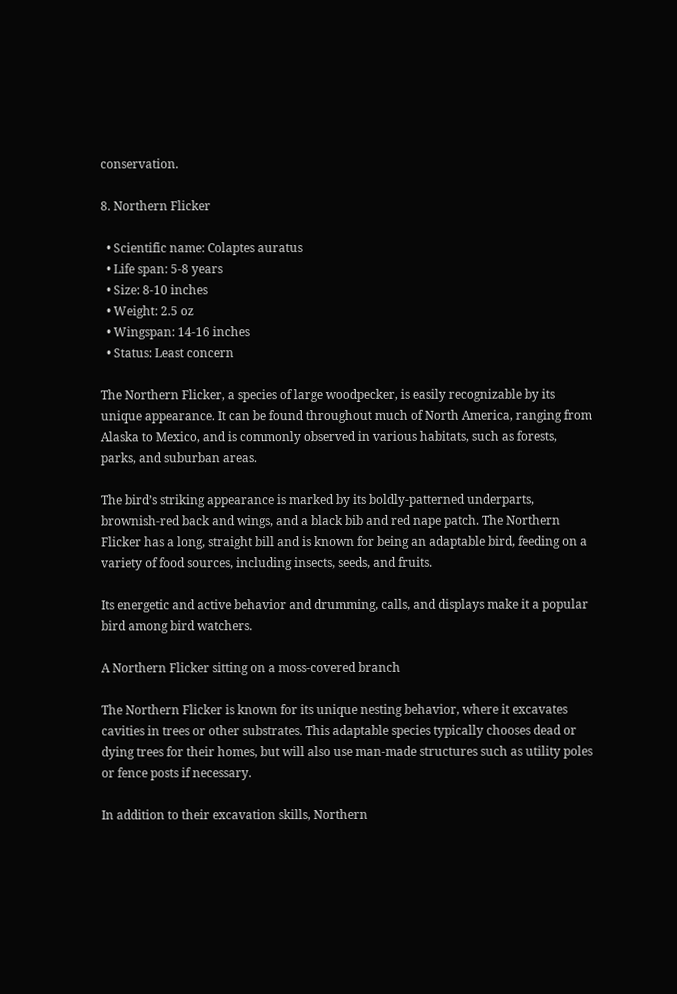conservation.

8. Northern Flicker

  • Scientific name: Colaptes auratus
  • Life span: 5-8 years
  • Size: 8-10 inches
  • Weight: 2.5 oz
  • Wingspan: 14-16 inches
  • Status: Least concern

The Northern Flicker, a species of large woodpecker, is easily recognizable by its unique appearance. It can be found throughout much of North America, ranging from Alaska to Mexico, and is commonly observed in various habitats, such as forests, parks, and suburban areas.

The bird’s striking appearance is marked by its boldly-patterned underparts, brownish-red back and wings, and a black bib and red nape patch. The Northern Flicker has a long, straight bill and is known for being an adaptable bird, feeding on a variety of food sources, including insects, seeds, and fruits.

Its energetic and active behavior and drumming, calls, and displays make it a popular bird among bird watchers.

A Northern Flicker sitting on a moss-covered branch

The Northern Flicker is known for its unique nesting behavior, where it excavates cavities in trees or other substrates. This adaptable species typically chooses dead or dying trees for their homes, but will also use man-made structures such as utility poles or fence posts if necessary.

In addition to their excavation skills, Northern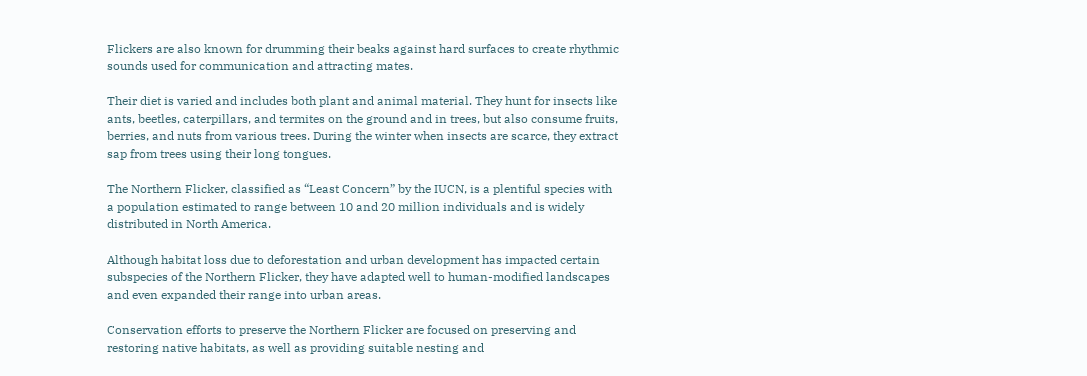Flickers are also known for drumming their beaks against hard surfaces to create rhythmic sounds used for communication and attracting mates.

Their diet is varied and includes both plant and animal material. They hunt for insects like ants, beetles, caterpillars, and termites on the ground and in trees, but also consume fruits, berries, and nuts from various trees. During the winter when insects are scarce, they extract sap from trees using their long tongues.

The Northern Flicker, classified as “Least Concern” by the IUCN, is a plentiful species with a population estimated to range between 10 and 20 million individuals and is widely distributed in North America.

Although habitat loss due to deforestation and urban development has impacted certain subspecies of the Northern Flicker, they have adapted well to human-modified landscapes and even expanded their range into urban areas.

Conservation efforts to preserve the Northern Flicker are focused on preserving and restoring native habitats, as well as providing suitable nesting and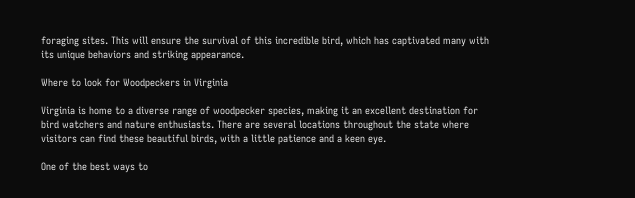foraging sites. This will ensure the survival of this incredible bird, which has captivated many with its unique behaviors and striking appearance.

Where to look for Woodpeckers in Virginia

Virginia is home to a diverse range of woodpecker species, making it an excellent destination for bird watchers and nature enthusiasts. There are several locations throughout the state where visitors can find these beautiful birds, with a little patience and a keen eye.

One of the best ways to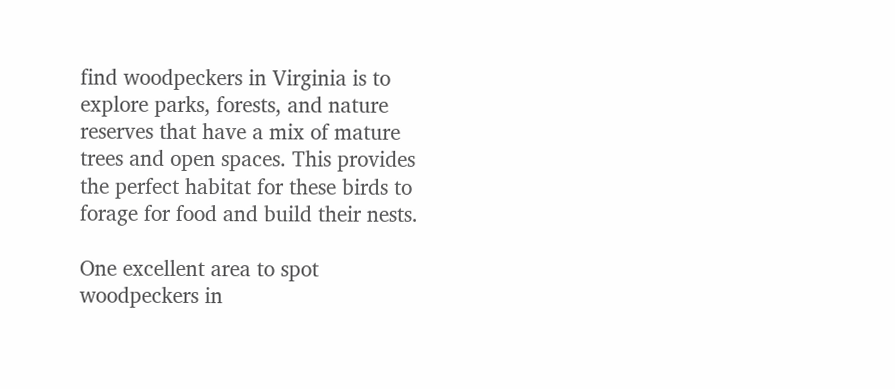find woodpeckers in Virginia is to explore parks, forests, and nature reserves that have a mix of mature trees and open spaces. This provides the perfect habitat for these birds to forage for food and build their nests.

One excellent area to spot woodpeckers in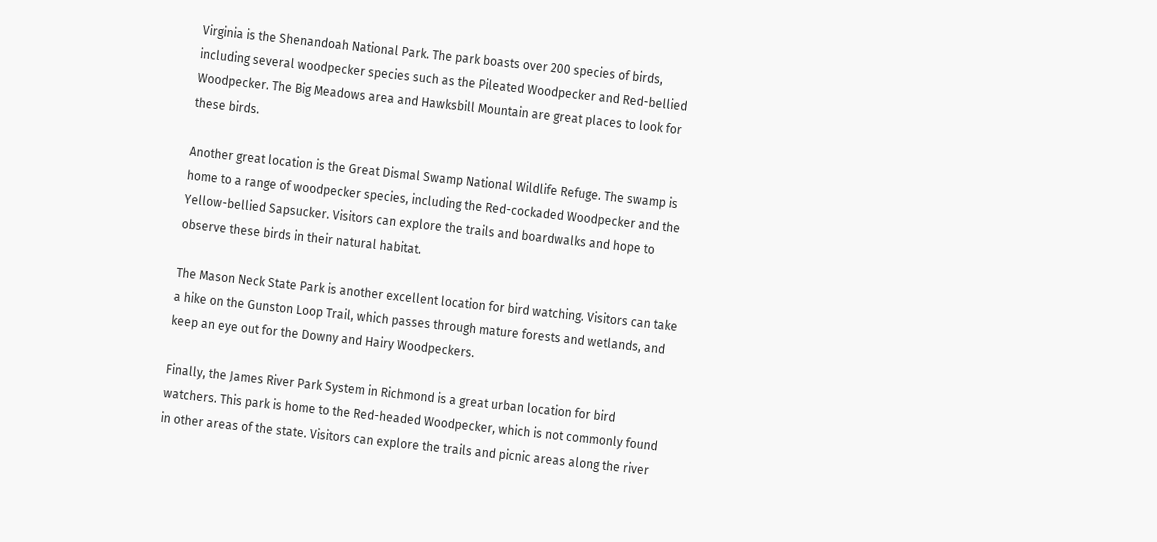Virginia is the Shenandoah National Park. The park boasts over 200 species of birds, including several woodpecker species such as the Pileated Woodpecker and Red-bellied Woodpecker. The Big Meadows area and Hawksbill Mountain are great places to look for these birds.

Another great location is the Great Dismal Swamp National Wildlife Refuge. The swamp is home to a range of woodpecker species, including the Red-cockaded Woodpecker and the Yellow-bellied Sapsucker. Visitors can explore the trails and boardwalks and hope to observe these birds in their natural habitat.

The Mason Neck State Park is another excellent location for bird watching. Visitors can take a hike on the Gunston Loop Trail, which passes through mature forests and wetlands, and keep an eye out for the Downy and Hairy Woodpeckers.

Finally, the James River Park System in Richmond is a great urban location for bird watchers. This park is home to the Red-headed Woodpecker, which is not commonly found in other areas of the state. Visitors can explore the trails and picnic areas along the river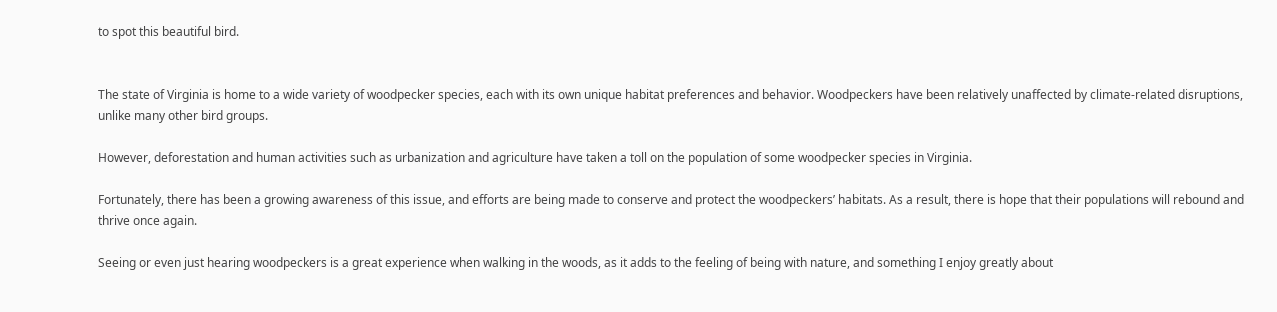to spot this beautiful bird.


The state of Virginia is home to a wide variety of woodpecker species, each with its own unique habitat preferences and behavior. Woodpeckers have been relatively unaffected by climate-related disruptions, unlike many other bird groups.

However, deforestation and human activities such as urbanization and agriculture have taken a toll on the population of some woodpecker species in Virginia.

Fortunately, there has been a growing awareness of this issue, and efforts are being made to conserve and protect the woodpeckers’ habitats. As a result, there is hope that their populations will rebound and thrive once again.

Seeing or even just hearing woodpeckers is a great experience when walking in the woods, as it adds to the feeling of being with nature, and something I enjoy greatly about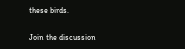these birds.

Join the discussion